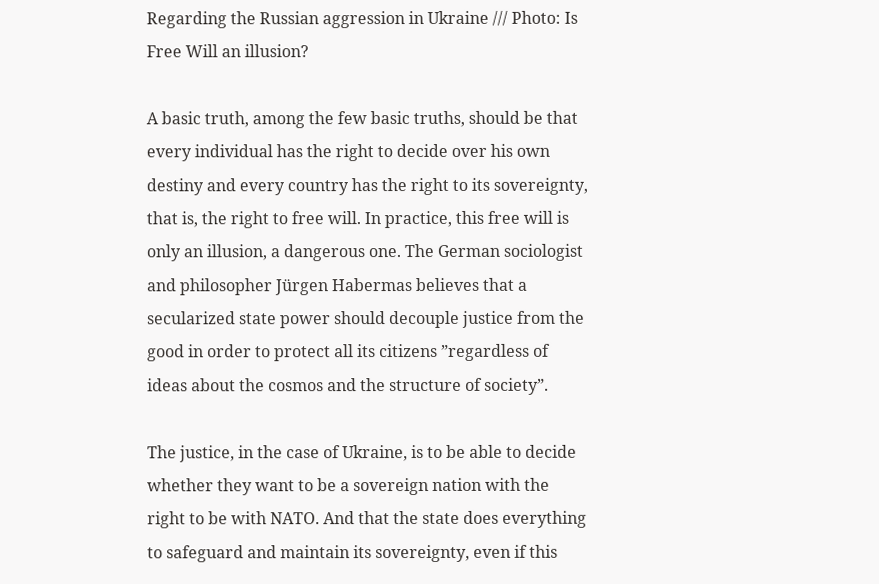Regarding the Russian aggression in Ukraine /// Photo: Is Free Will an illusion?

A basic truth, among the few basic truths, should be that every individual has the right to decide over his own destiny and every country has the right to its sovereignty, that is, the right to free will. In practice, this free will is only an illusion, a dangerous one. The German sociologist and philosopher Jürgen Habermas believes that a secularized state power should decouple justice from the good in order to protect all its citizens ”regardless of ideas about the cosmos and the structure of society”.

The justice, in the case of Ukraine, is to be able to decide whether they want to be a sovereign nation with the right to be with NATO. And that the state does everything to safeguard and maintain its sovereignty, even if this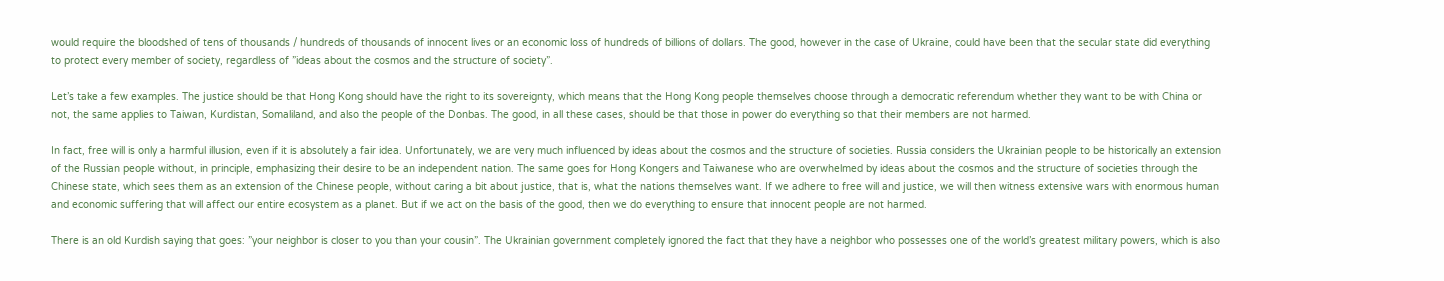would require the bloodshed of tens of thousands / hundreds of thousands of innocent lives or an economic loss of hundreds of billions of dollars. The good, however in the case of Ukraine, could have been that the secular state did everything to protect every member of society, regardless of ”ideas about the cosmos and the structure of society”.

Let’s take a few examples. The justice should be that Hong Kong should have the right to its sovereignty, which means that the Hong Kong people themselves choose through a democratic referendum whether they want to be with China or not, the same applies to Taiwan, Kurdistan, Somaliland, and also the people of the Donbas. The good, in all these cases, should be that those in power do everything so that their members are not harmed.

In fact, free will is only a harmful illusion, even if it is absolutely a fair idea. Unfortunately, we are very much influenced by ideas about the cosmos and the structure of societies. Russia considers the Ukrainian people to be historically an extension of the Russian people without, in principle, emphasizing their desire to be an independent nation. The same goes for Hong Kongers and Taiwanese who are overwhelmed by ideas about the cosmos and the structure of societies through the Chinese state, which sees them as an extension of the Chinese people, without caring a bit about justice, that is, what the nations themselves want. If we adhere to free will and justice, we will then witness extensive wars with enormous human and economic suffering that will affect our entire ecosystem as a planet. But if we act on the basis of the good, then we do everything to ensure that innocent people are not harmed.

There is an old Kurdish saying that goes: ”your neighbor is closer to you than your cousin”. The Ukrainian government completely ignored the fact that they have a neighbor who possesses one of the world’s greatest military powers, which is also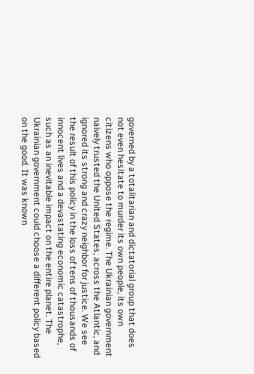governed by a totalitarian and dictatorial group that does not even hesitate to murder its own people, its own citizens who oppose the regime. The Ukrainian government naively trusted the United States, across the Atlantic, and ignored its strong and crazy neighbor for justice. We see the result of this policy in the loss of tens of thousands of innocent lives and a devastating economic catastrophe, such as an inevitable impact on the entire planet. The Ukrainian government could choose a different policy based on the good. It was known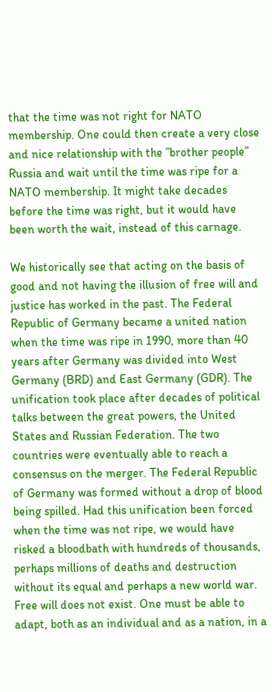that the time was not right for NATO membership. One could then create a very close and nice relationship with the ”brother people” Russia and wait until the time was ripe for a NATO membership. It might take decades before the time was right, but it would have been worth the wait, instead of this carnage.

We historically see that acting on the basis of good and not having the illusion of free will and justice has worked in the past. The Federal Republic of Germany became a united nation when the time was ripe in 1990, more than 40 years after Germany was divided into West Germany (BRD) and East Germany (GDR). The unification took place after decades of political talks between the great powers, the United States and Russian Federation. The two countries were eventually able to reach a consensus on the merger. The Federal Republic of Germany was formed without a drop of blood being spilled. Had this unification been forced when the time was not ripe, we would have risked a bloodbath with hundreds of thousands, perhaps millions of deaths and destruction without its equal and perhaps a new world war. Free will does not exist. One must be able to adapt, both as an individual and as a nation, in a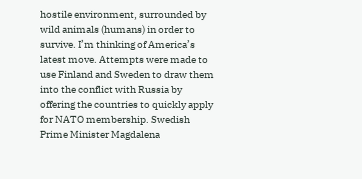hostile environment, surrounded by wild animals (humans) in order to survive. I’m thinking of America’s latest move. Attempts were made to use Finland and Sweden to draw them into the conflict with Russia by offering the countries to quickly apply for NATO membership. Swedish Prime Minister Magdalena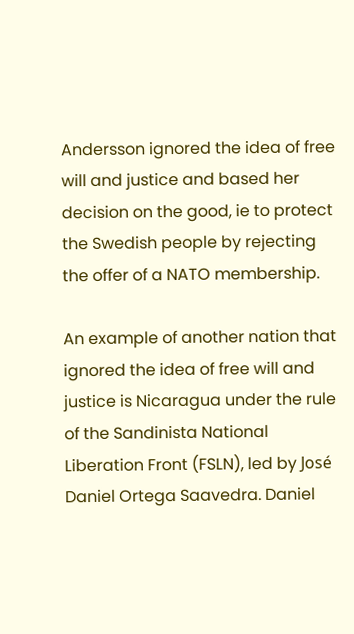Andersson ignored the idea of free will and justice and based her decision on the good, ie to protect the Swedish people by rejecting the offer of a NATO membership.

An example of another nation that ignored the idea of free will and justice is Nicaragua under the rule of the Sandinista National Liberation Front (FSLN), led by José Daniel Ortega Saavedra. Daniel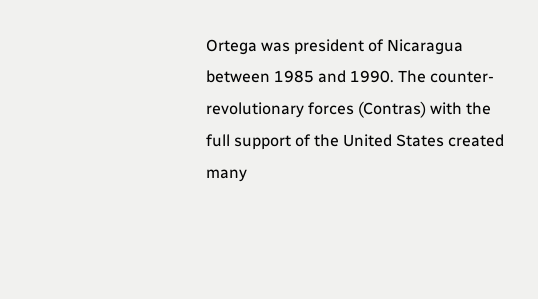Ortega was president of Nicaragua between 1985 and 1990. The counter-revolutionary forces (Contras) with the full support of the United States created many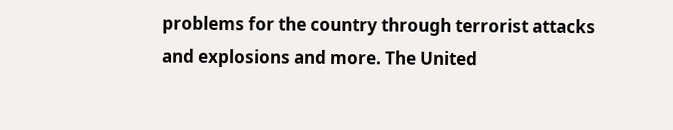problems for the country through terrorist attacks and explosions and more. The United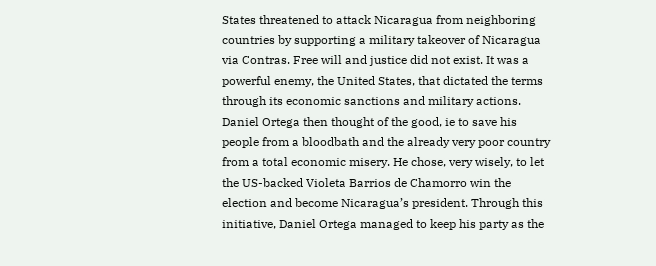States threatened to attack Nicaragua from neighboring countries by supporting a military takeover of Nicaragua via Contras. Free will and justice did not exist. It was a powerful enemy, the United States, that dictated the terms through its economic sanctions and military actions. Daniel Ortega then thought of the good, ie to save his people from a bloodbath and the already very poor country from a total economic misery. He chose, very wisely, to let the US-backed Violeta Barrios de Chamorro win the election and become Nicaragua’s president. Through this initiative, Daniel Ortega managed to keep his party as the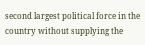second largest political force in the country without supplying the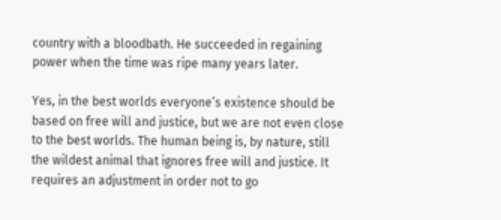country with a bloodbath. He succeeded in regaining power when the time was ripe many years later.

Yes, in the best worlds everyone’s existence should be based on free will and justice, but we are not even close to the best worlds. The human being is, by nature, still the wildest animal that ignores free will and justice. It requires an adjustment in order not to go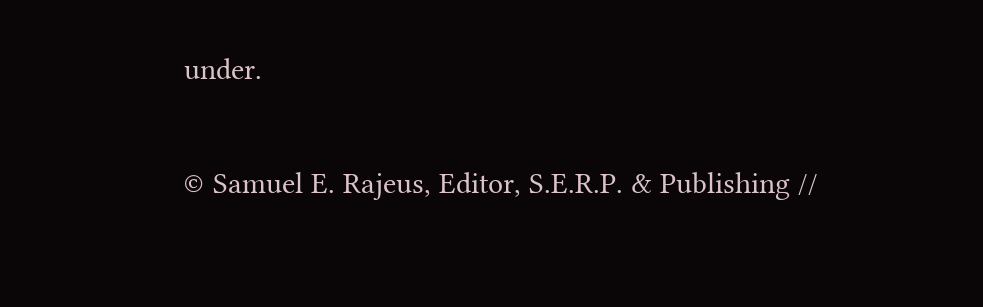under.

© Samuel E. Rajeus, Editor, S.E.R.P. & Publishing //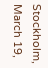Stockholm, March 19,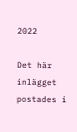2022

Det här inlägget postades i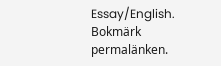Essay/English. Bokmärk permalänken.